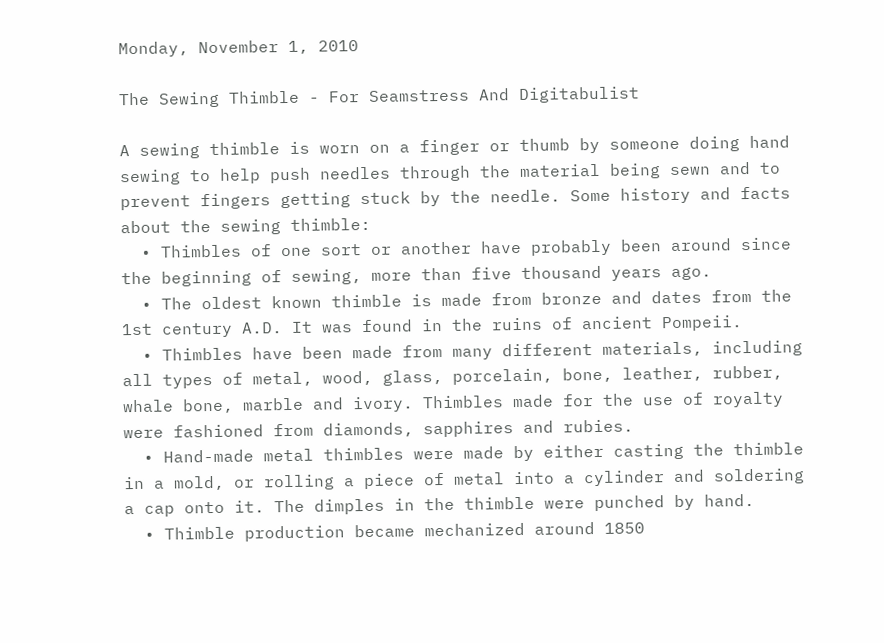Monday, November 1, 2010

The Sewing Thimble - For Seamstress And Digitabulist

A sewing thimble is worn on a finger or thumb by someone doing hand sewing to help push needles through the material being sewn and to prevent fingers getting stuck by the needle. Some history and facts about the sewing thimble:
  • Thimbles of one sort or another have probably been around since the beginning of sewing, more than five thousand years ago.
  • The oldest known thimble is made from bronze and dates from the 1st century A.D. It was found in the ruins of ancient Pompeii.
  • Thimbles have been made from many different materials, including all types of metal, wood, glass, porcelain, bone, leather, rubber, whale bone, marble and ivory. Thimbles made for the use of royalty were fashioned from diamonds, sapphires and rubies.
  • Hand-made metal thimbles were made by either casting the thimble in a mold, or rolling a piece of metal into a cylinder and soldering a cap onto it. The dimples in the thimble were punched by hand.
  • Thimble production became mechanized around 1850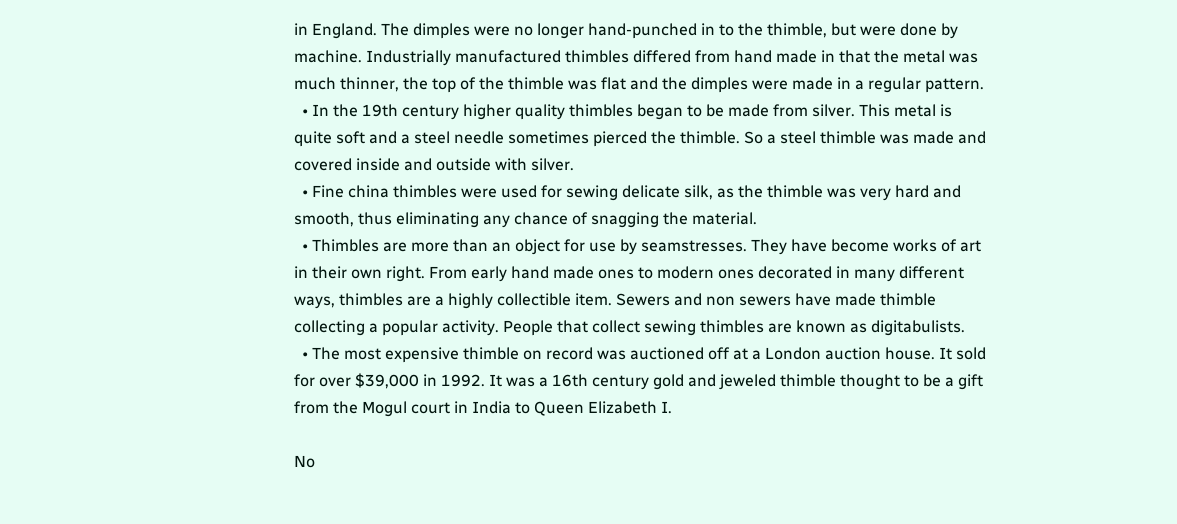in England. The dimples were no longer hand-punched in to the thimble, but were done by machine. Industrially manufactured thimbles differed from hand made in that the metal was much thinner, the top of the thimble was flat and the dimples were made in a regular pattern.
  • In the 19th century higher quality thimbles began to be made from silver. This metal is quite soft and a steel needle sometimes pierced the thimble. So a steel thimble was made and covered inside and outside with silver.
  • Fine china thimbles were used for sewing delicate silk, as the thimble was very hard and smooth, thus eliminating any chance of snagging the material.
  • Thimbles are more than an object for use by seamstresses. They have become works of art in their own right. From early hand made ones to modern ones decorated in many different ways, thimbles are a highly collectible item. Sewers and non sewers have made thimble collecting a popular activity. People that collect sewing thimbles are known as digitabulists.
  • The most expensive thimble on record was auctioned off at a London auction house. It sold for over $39,000 in 1992. It was a 16th century gold and jeweled thimble thought to be a gift from the Mogul court in India to Queen Elizabeth I.

No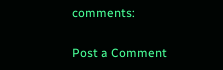comments:

Post a Comment